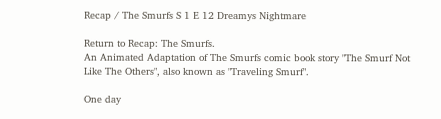Recap / The Smurfs S 1 E 12 Dreamys Nightmare

Return to Recap: The Smurfs.
An Animated Adaptation of The Smurfs comic book story "The Smurf Not Like The Others", also known as "Traveling Smurf".

One day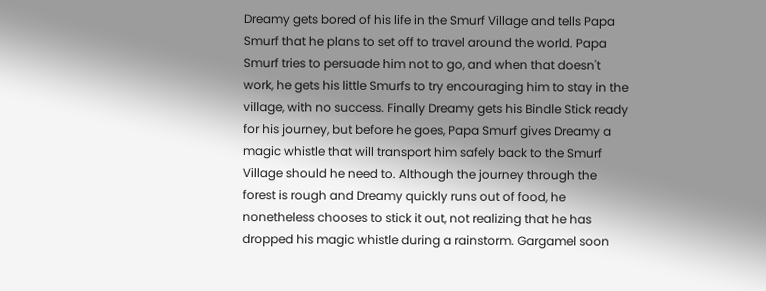Dreamy gets bored of his life in the Smurf Village and tells Papa Smurf that he plans to set off to travel around the world. Papa Smurf tries to persuade him not to go, and when that doesn't work, he gets his little Smurfs to try encouraging him to stay in the village, with no success. Finally Dreamy gets his Bindle Stick ready for his journey, but before he goes, Papa Smurf gives Dreamy a magic whistle that will transport him safely back to the Smurf Village should he need to. Although the journey through the forest is rough and Dreamy quickly runs out of food, he nonetheless chooses to stick it out, not realizing that he has dropped his magic whistle during a rainstorm. Gargamel soon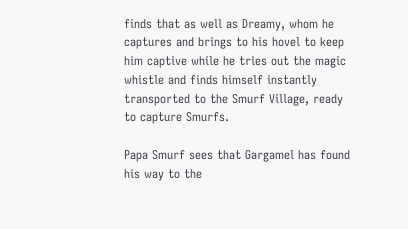finds that as well as Dreamy, whom he captures and brings to his hovel to keep him captive while he tries out the magic whistle and finds himself instantly transported to the Smurf Village, ready to capture Smurfs.

Papa Smurf sees that Gargamel has found his way to the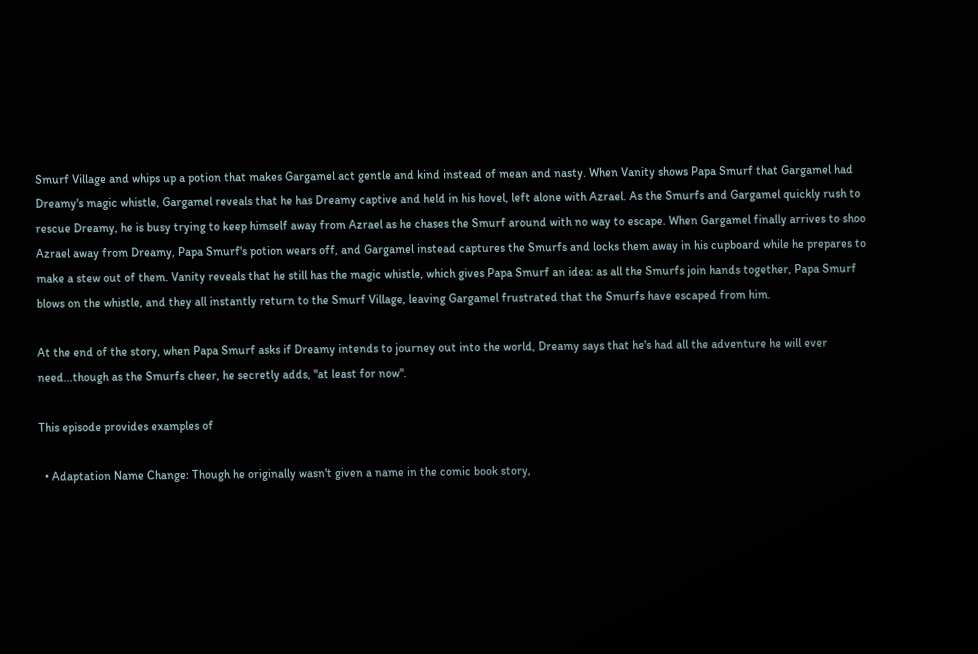Smurf Village and whips up a potion that makes Gargamel act gentle and kind instead of mean and nasty. When Vanity shows Papa Smurf that Gargamel had Dreamy's magic whistle, Gargamel reveals that he has Dreamy captive and held in his hovel, left alone with Azrael. As the Smurfs and Gargamel quickly rush to rescue Dreamy, he is busy trying to keep himself away from Azrael as he chases the Smurf around with no way to escape. When Gargamel finally arrives to shoo Azrael away from Dreamy, Papa Smurf's potion wears off, and Gargamel instead captures the Smurfs and locks them away in his cupboard while he prepares to make a stew out of them. Vanity reveals that he still has the magic whistle, which gives Papa Smurf an idea: as all the Smurfs join hands together, Papa Smurf blows on the whistle, and they all instantly return to the Smurf Village, leaving Gargamel frustrated that the Smurfs have escaped from him.

At the end of the story, when Papa Smurf asks if Dreamy intends to journey out into the world, Dreamy says that he's had all the adventure he will ever need...though as the Smurfs cheer, he secretly adds, "at least for now".

This episode provides examples of

  • Adaptation Name Change: Though he originally wasn't given a name in the comic book story,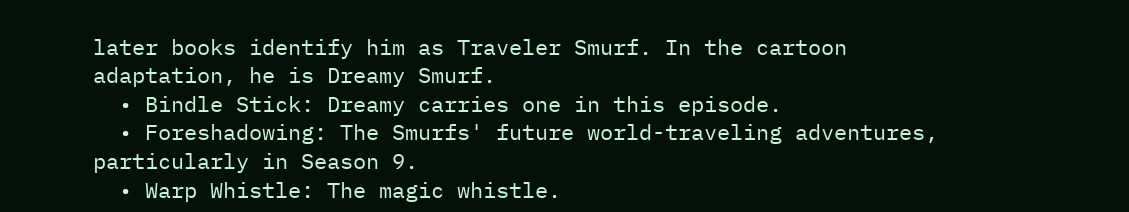later books identify him as Traveler Smurf. In the cartoon adaptation, he is Dreamy Smurf.
  • Bindle Stick: Dreamy carries one in this episode.
  • Foreshadowing: The Smurfs' future world-traveling adventures, particularly in Season 9.
  • Warp Whistle: The magic whistle.